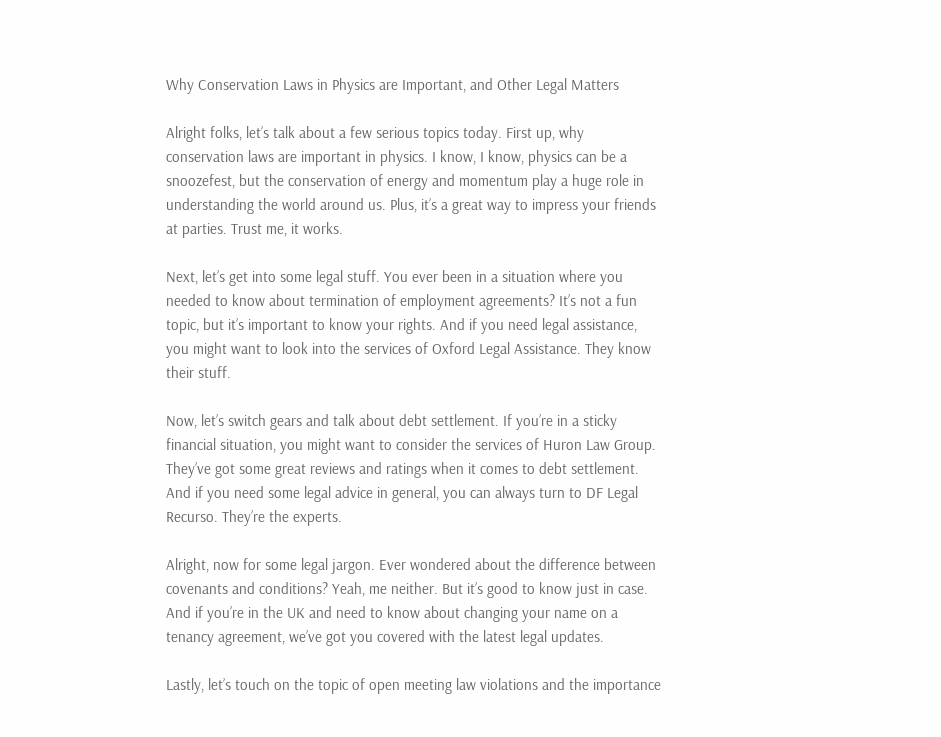Why Conservation Laws in Physics are Important, and Other Legal Matters

Alright folks, let’s talk about a few serious topics today. First up, why conservation laws are important in physics. I know, I know, physics can be a snoozefest, but the conservation of energy and momentum play a huge role in understanding the world around us. Plus, it’s a great way to impress your friends at parties. Trust me, it works.

Next, let’s get into some legal stuff. You ever been in a situation where you needed to know about termination of employment agreements? It’s not a fun topic, but it’s important to know your rights. And if you need legal assistance, you might want to look into the services of Oxford Legal Assistance. They know their stuff.

Now, let’s switch gears and talk about debt settlement. If you’re in a sticky financial situation, you might want to consider the services of Huron Law Group. They’ve got some great reviews and ratings when it comes to debt settlement. And if you need some legal advice in general, you can always turn to DF Legal Recurso. They’re the experts.

Alright, now for some legal jargon. Ever wondered about the difference between covenants and conditions? Yeah, me neither. But it’s good to know just in case. And if you’re in the UK and need to know about changing your name on a tenancy agreement, we’ve got you covered with the latest legal updates.

Lastly, let’s touch on the topic of open meeting law violations and the importance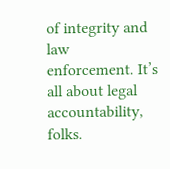of integrity and law enforcement. It’s all about legal accountability, folks.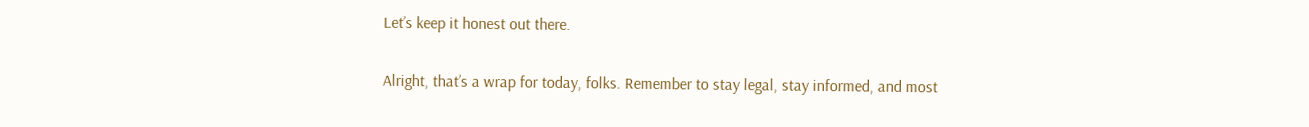Let’s keep it honest out there.

Alright, that’s a wrap for today, folks. Remember to stay legal, stay informed, and most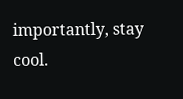importantly, stay cool.